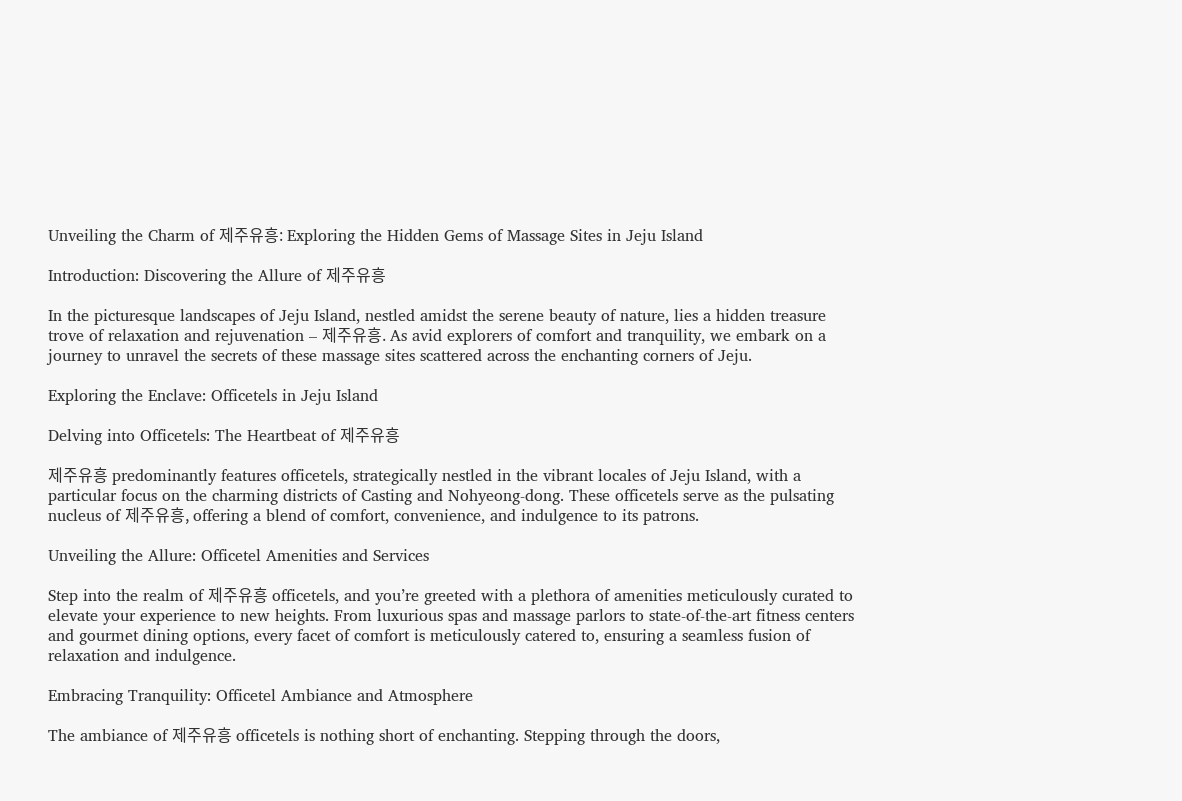Unveiling the Charm of 제주유흥: Exploring the Hidden Gems of Massage Sites in Jeju Island

Introduction: Discovering the Allure of 제주유흥

In the picturesque landscapes of Jeju Island, nestled amidst the serene beauty of nature, lies a hidden treasure trove of relaxation and rejuvenation – 제주유흥. As avid explorers of comfort and tranquility, we embark on a journey to unravel the secrets of these massage sites scattered across the enchanting corners of Jeju.

Exploring the Enclave: Officetels in Jeju Island

Delving into Officetels: The Heartbeat of 제주유흥

제주유흥 predominantly features officetels, strategically nestled in the vibrant locales of Jeju Island, with a particular focus on the charming districts of Casting and Nohyeong-dong. These officetels serve as the pulsating nucleus of 제주유흥, offering a blend of comfort, convenience, and indulgence to its patrons.

Unveiling the Allure: Officetel Amenities and Services

Step into the realm of 제주유흥 officetels, and you’re greeted with a plethora of amenities meticulously curated to elevate your experience to new heights. From luxurious spas and massage parlors to state-of-the-art fitness centers and gourmet dining options, every facet of comfort is meticulously catered to, ensuring a seamless fusion of relaxation and indulgence.

Embracing Tranquility: Officetel Ambiance and Atmosphere

The ambiance of 제주유흥 officetels is nothing short of enchanting. Stepping through the doors,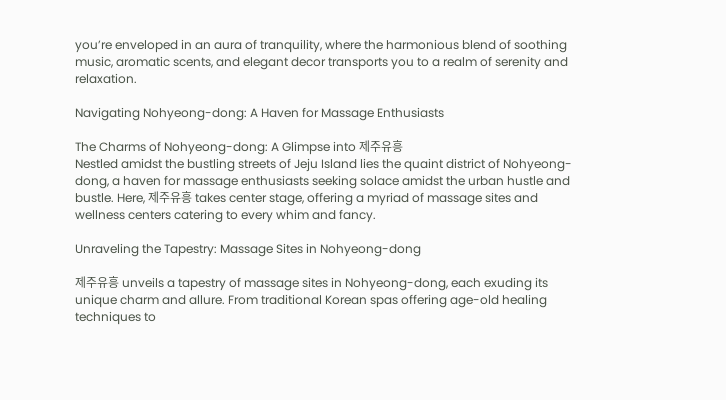you’re enveloped in an aura of tranquility, where the harmonious blend of soothing music, aromatic scents, and elegant decor transports you to a realm of serenity and relaxation.

Navigating Nohyeong-dong: A Haven for Massage Enthusiasts

The Charms of Nohyeong-dong: A Glimpse into 제주유흥
Nestled amidst the bustling streets of Jeju Island lies the quaint district of Nohyeong-dong, a haven for massage enthusiasts seeking solace amidst the urban hustle and bustle. Here, 제주유흥 takes center stage, offering a myriad of massage sites and wellness centers catering to every whim and fancy.

Unraveling the Tapestry: Massage Sites in Nohyeong-dong

제주유흥 unveils a tapestry of massage sites in Nohyeong-dong, each exuding its unique charm and allure. From traditional Korean spas offering age-old healing techniques to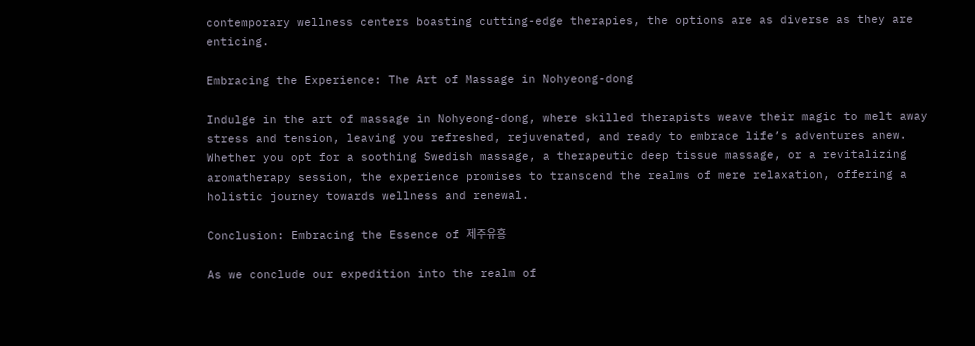contemporary wellness centers boasting cutting-edge therapies, the options are as diverse as they are enticing.

Embracing the Experience: The Art of Massage in Nohyeong-dong

Indulge in the art of massage in Nohyeong-dong, where skilled therapists weave their magic to melt away stress and tension, leaving you refreshed, rejuvenated, and ready to embrace life’s adventures anew. Whether you opt for a soothing Swedish massage, a therapeutic deep tissue massage, or a revitalizing aromatherapy session, the experience promises to transcend the realms of mere relaxation, offering a holistic journey towards wellness and renewal.

Conclusion: Embracing the Essence of 제주유흥

As we conclude our expedition into the realm of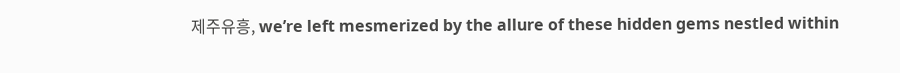제주유흥, we’re left mesmerized by the allure of these hidden gems nestled within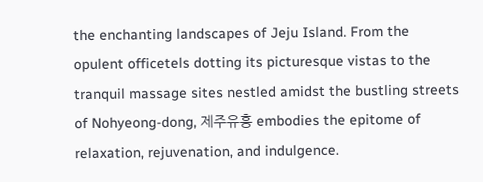the enchanting landscapes of Jeju Island. From the opulent officetels dotting its picturesque vistas to the tranquil massage sites nestled amidst the bustling streets of Nohyeong-dong, 제주유흥 embodies the epitome of relaxation, rejuvenation, and indulgence.